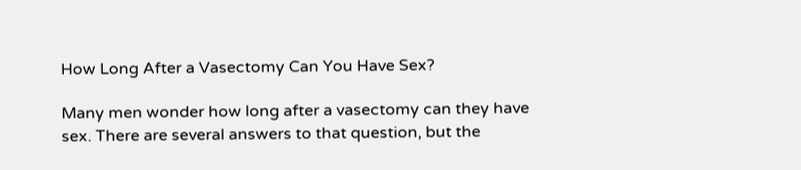How Long After a Vasectomy Can You Have Sex?

Many men wonder how long after a vasectomy can they have sex. There are several answers to that question, but the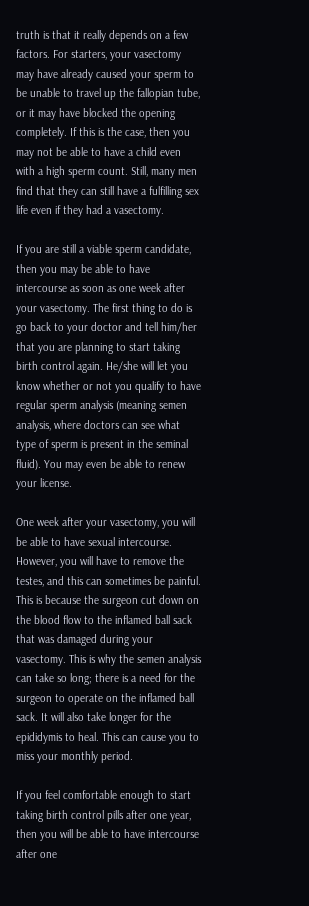truth is that it really depends on a few factors. For starters, your vasectomy may have already caused your sperm to be unable to travel up the fallopian tube, or it may have blocked the opening completely. If this is the case, then you may not be able to have a child even with a high sperm count. Still, many men find that they can still have a fulfilling sex life even if they had a vasectomy.

If you are still a viable sperm candidate, then you may be able to have intercourse as soon as one week after your vasectomy. The first thing to do is go back to your doctor and tell him/her that you are planning to start taking birth control again. He/she will let you know whether or not you qualify to have regular sperm analysis (meaning semen analysis, where doctors can see what type of sperm is present in the seminal fluid). You may even be able to renew your license.

One week after your vasectomy, you will be able to have sexual intercourse. However, you will have to remove the testes, and this can sometimes be painful. This is because the surgeon cut down on the blood flow to the inflamed ball sack that was damaged during your vasectomy. This is why the semen analysis can take so long; there is a need for the surgeon to operate on the inflamed ball sack. It will also take longer for the epididymis to heal. This can cause you to miss your monthly period.

If you feel comfortable enough to start taking birth control pills after one year, then you will be able to have intercourse after one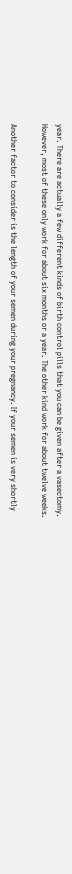year. There are actually a few different kinds of birth control pills that you can be given after a vasectomy. However, most of these only work for about six months or a year. The other kind work for about twelve weeks.

Another factor to consider is the length of your semen during your pregnancy. If your semen is very shortly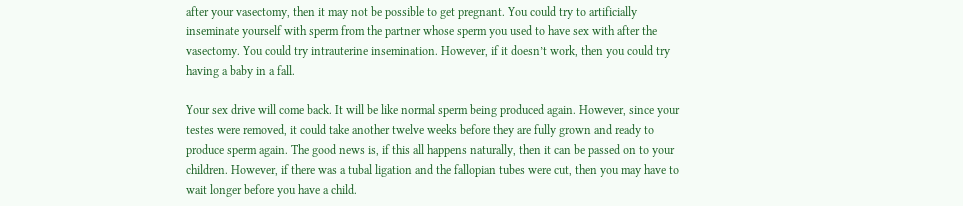after your vasectomy, then it may not be possible to get pregnant. You could try to artificially inseminate yourself with sperm from the partner whose sperm you used to have sex with after the vasectomy. You could try intrauterine insemination. However, if it doesn’t work, then you could try having a baby in a fall.

Your sex drive will come back. It will be like normal sperm being produced again. However, since your testes were removed, it could take another twelve weeks before they are fully grown and ready to produce sperm again. The good news is, if this all happens naturally, then it can be passed on to your children. However, if there was a tubal ligation and the fallopian tubes were cut, then you may have to wait longer before you have a child.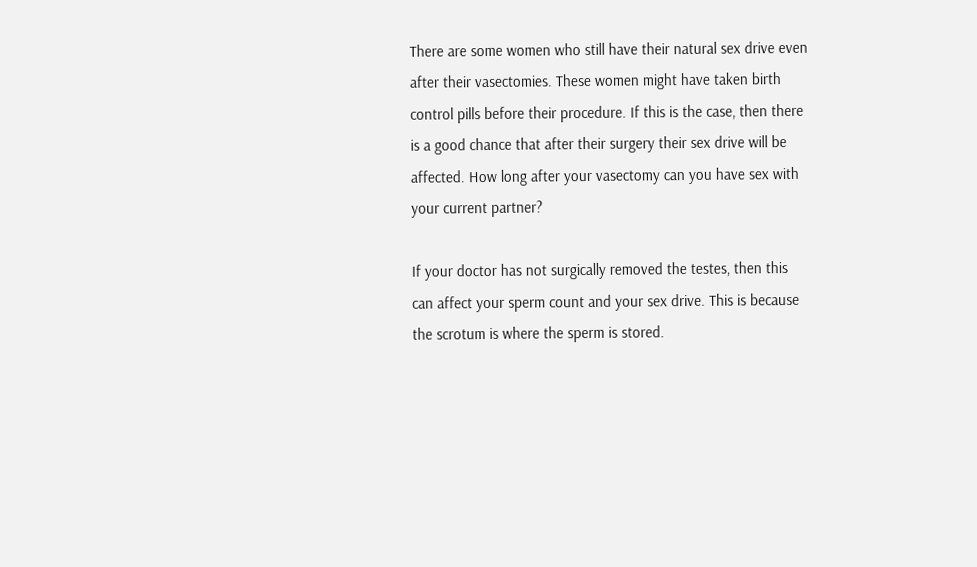There are some women who still have their natural sex drive even after their vasectomies. These women might have taken birth control pills before their procedure. If this is the case, then there is a good chance that after their surgery their sex drive will be affected. How long after your vasectomy can you have sex with your current partner?

If your doctor has not surgically removed the testes, then this can affect your sperm count and your sex drive. This is because the scrotum is where the sperm is stored.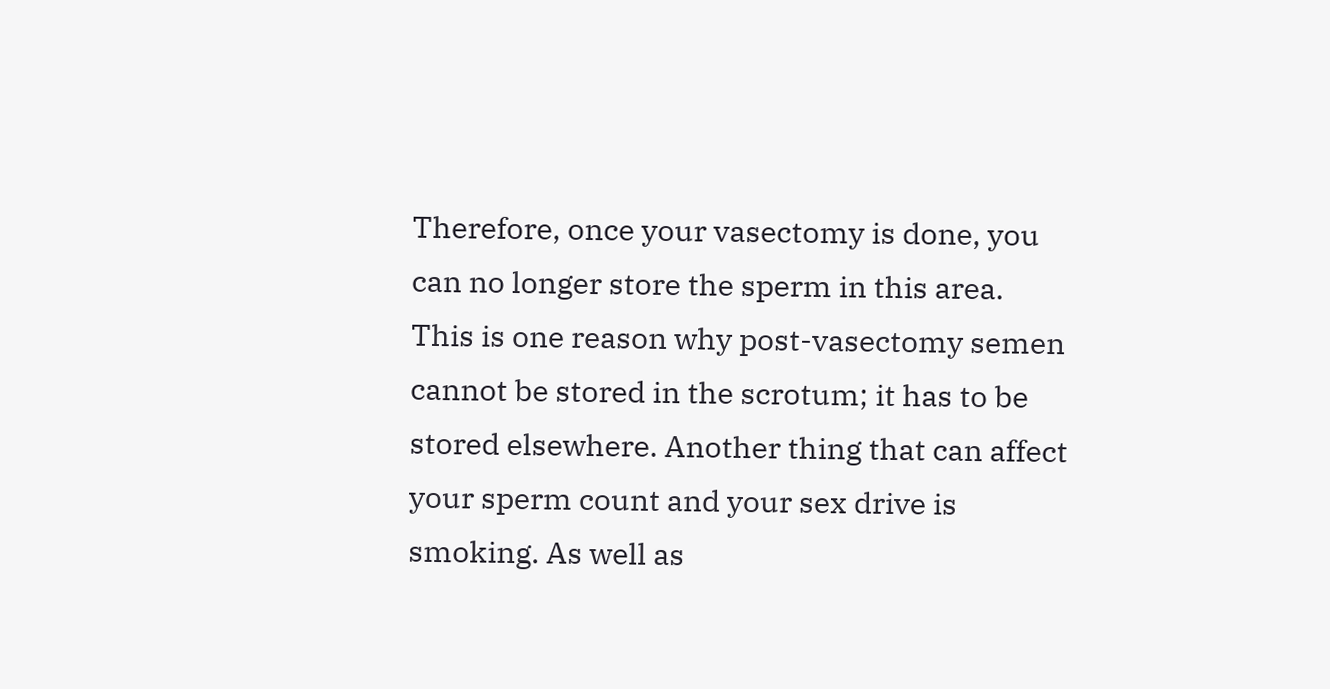Therefore, once your vasectomy is done, you can no longer store the sperm in this area. This is one reason why post-vasectomy semen cannot be stored in the scrotum; it has to be stored elsewhere. Another thing that can affect your sperm count and your sex drive is smoking. As well as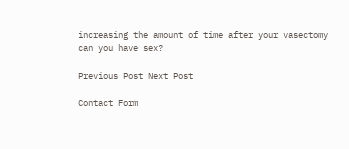increasing the amount of time after your vasectomy can you have sex?

Previous Post Next Post

Contact Form